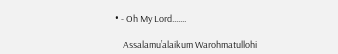• - Oh My Lord.......

    Assalamu’alaikum Warohmatullohi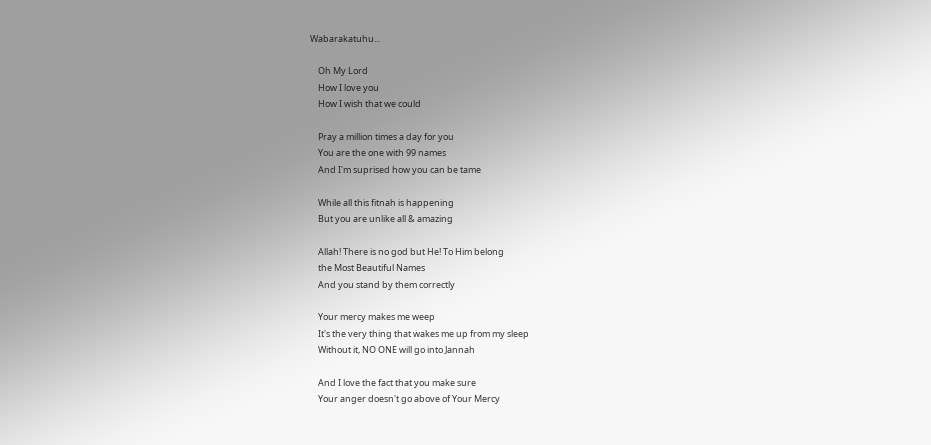Wabarakatuhu...

    Oh My Lord
    How I love you
    How I wish that we could

    Pray a million times a day for you
    You are the one with 99 names
    And I'm suprised how you can be tame

    While all this fitnah is happening
    But you are unlike all & amazing

    Allah! There is no god but He! To Him belong
    the Most Beautiful Names
    And you stand by them correctly

    Your mercy makes me weep
    It's the very thing that wakes me up from my sleep
    Without it, NO ONE will go into Jannah

    And I love the fact that you make sure
    Your anger doesn't go above of Your Mercy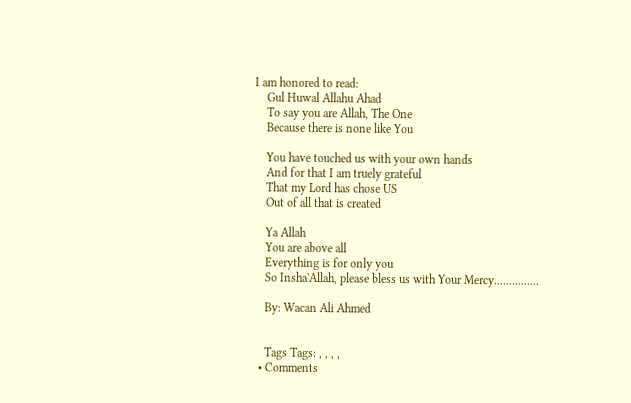I am honored to read:
    Gul Huwal Allahu Ahad
    To say you are Allah, The One
    Because there is none like You

    You have touched us with your own hands
    And for that I am truely grateful
    That my Lord has chose US
    Out of all that is created

    Ya Allah
    You are above all
    Everything is for only you
    So Insha'Allah, please bless us with Your Mercy...............

    By: Wacan Ali Ahmed


    Tags Tags: , , , ,
  • Comments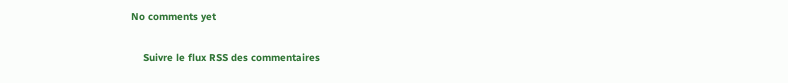No comments yet

    Suivre le flux RSS des commentaires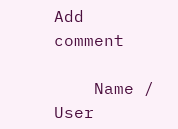Add comment

    Name / User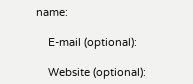name:

    E-mail (optional):

    Website (optional):